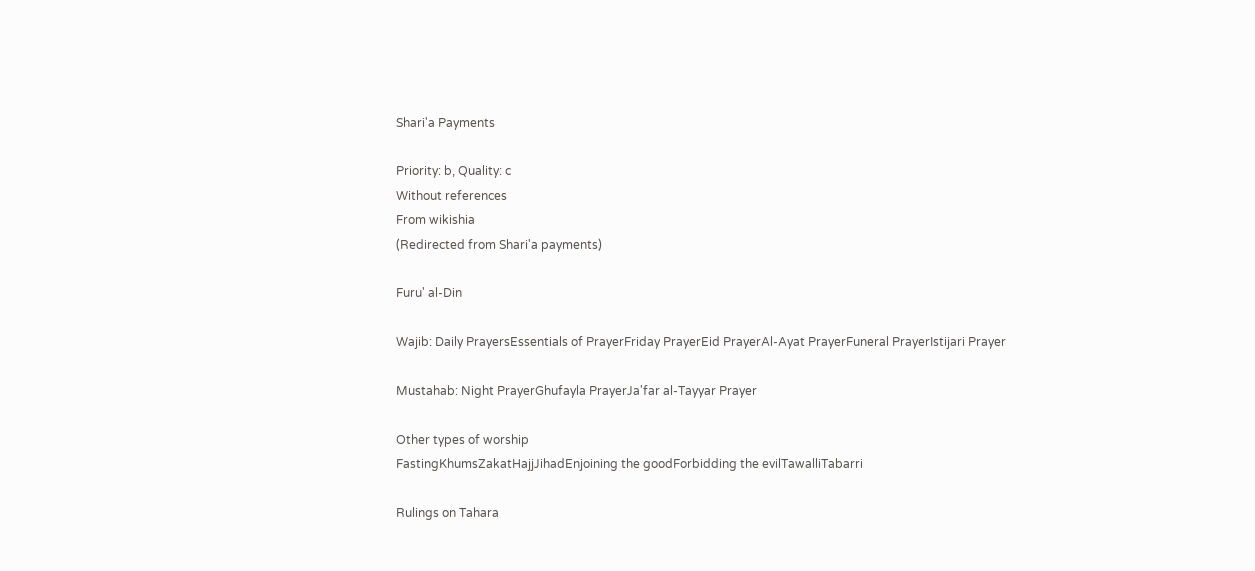Shari'a Payments

Priority: b, Quality: c
Without references
From wikishia
(Redirected from Shari'a payments)

Furu' al-Din

Wajib: Daily PrayersEssentials of PrayerFriday PrayerEid PrayerAl-Ayat PrayerFuneral PrayerIstijari Prayer

Mustahab: Night PrayerGhufayla PrayerJa'far al-Tayyar Prayer

Other types of worship
FastingKhumsZakatHajjJihadEnjoining the goodForbidding the evilTawalliTabarri

Rulings on Tahara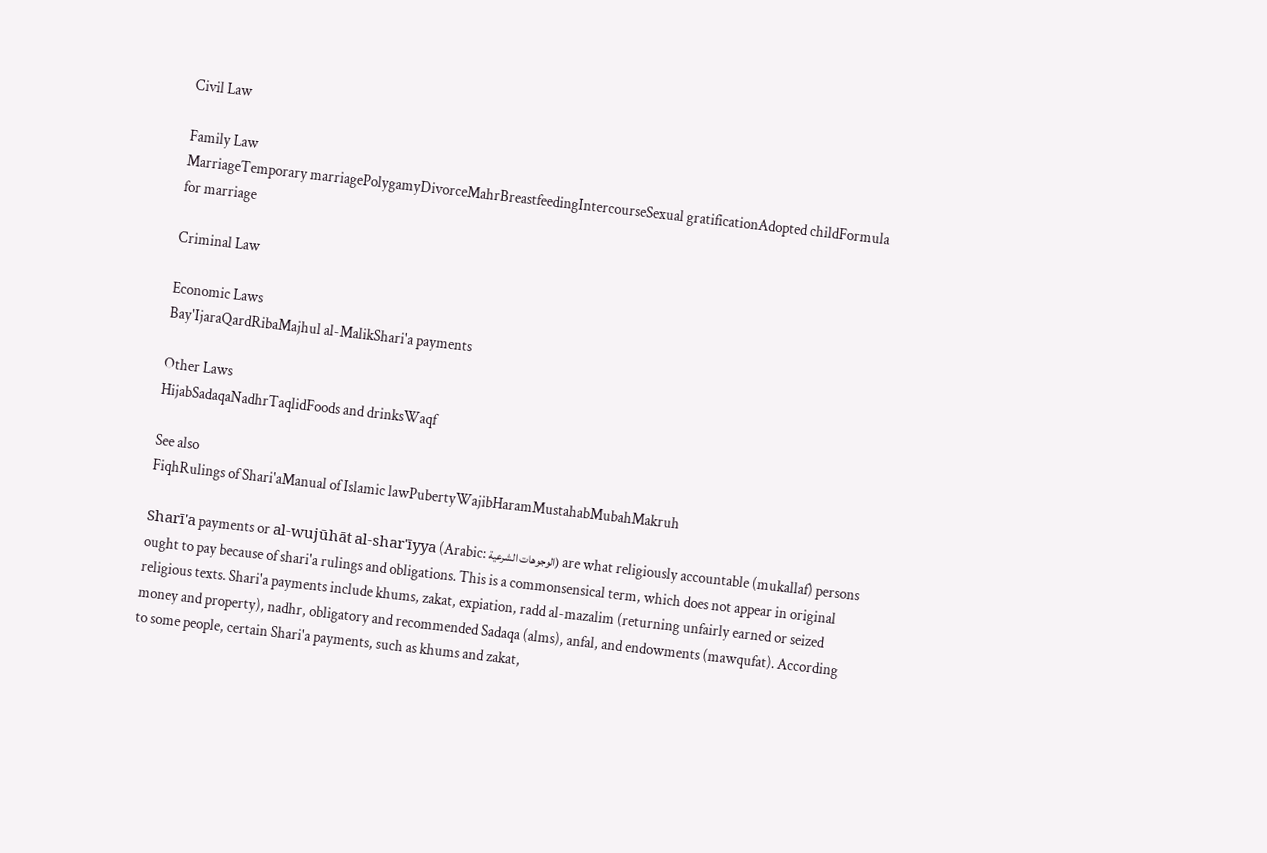Civil Law

Family Law
MarriageTemporary marriagePolygamyDivorceMahrBreastfeedingIntercourseSexual gratificationAdopted childFormula for marriage

Criminal Law

Economic Laws
Bay'IjaraQardRibaMajhul al-MalikShari'a payments

Other Laws
HijabSadaqaNadhrTaqlidFoods and drinksWaqf

See also
FiqhRulings of Shari'aManual of Islamic lawPubertyWajibHaramMustahabMubahMakruh

Sharī'a payments or al-wujūhāt al-shar'īyya (Arabic: الوجوهات الشرعية) are what religiously accountable (mukallaf) persons ought to pay because of shari'a rulings and obligations. This is a commonsensical term, which does not appear in original religious texts. Shari'a payments include khums, zakat, expiation, radd al-mazalim (returning unfairly earned or seized money and property), nadhr, obligatory and recommended Sadaqa (alms), anfal, and endowments (mawqufat). According to some people, certain Shari'a payments, such as khums and zakat,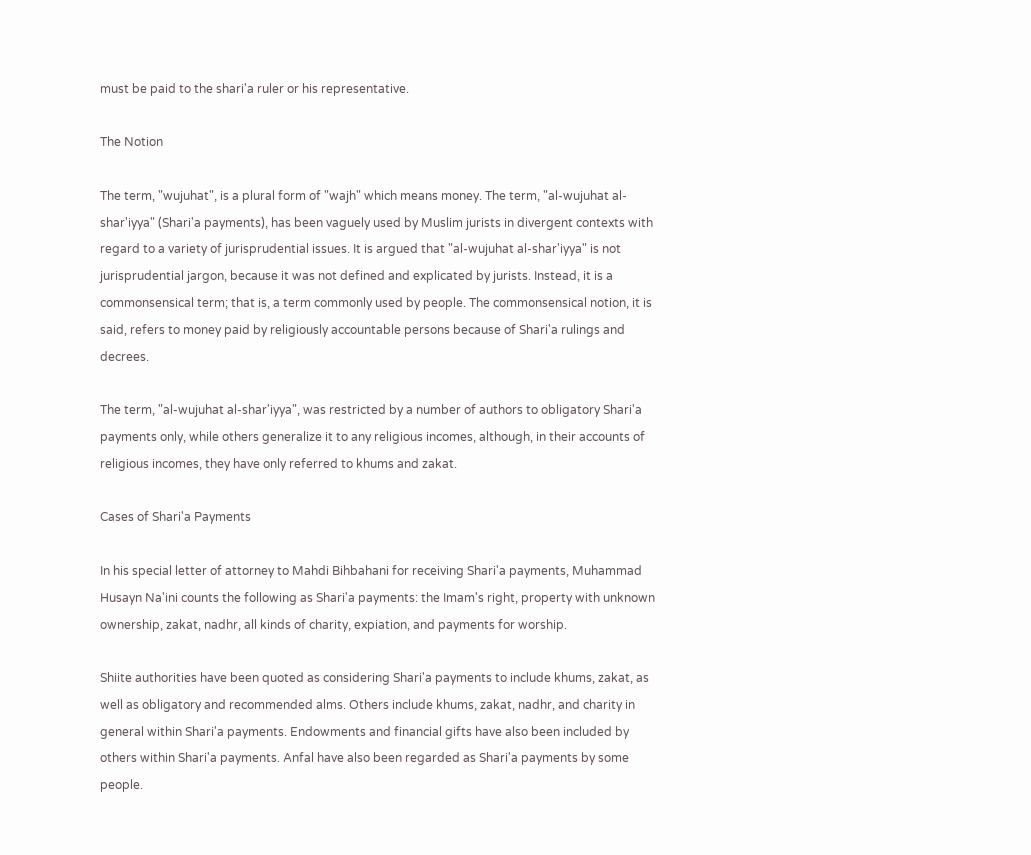must be paid to the shari'a ruler or his representative.

The Notion

The term, "wujuhat", is a plural form of "wajh" which means money. The term, "al-wujuhat al-shar'iyya" (Shari'a payments), has been vaguely used by Muslim jurists in divergent contexts with regard to a variety of jurisprudential issues. It is argued that "al-wujuhat al-shar'iyya" is not jurisprudential jargon, because it was not defined and explicated by jurists. Instead, it is a commonsensical term; that is, a term commonly used by people. The commonsensical notion, it is said, refers to money paid by religiously accountable persons because of Shari'a rulings and decrees.

The term, "al-wujuhat al-shar'iyya", was restricted by a number of authors to obligatory Shari'a payments only, while others generalize it to any religious incomes, although, in their accounts of religious incomes, they have only referred to khums and zakat.

Cases of Shari'a Payments

In his special letter of attorney to Mahdi Bihbahani for receiving Shari'a payments, Muhammad Husayn Na'ini counts the following as Shari'a payments: the Imam's right, property with unknown ownership, zakat, nadhr, all kinds of charity, expiation, and payments for worship.

Shiite authorities have been quoted as considering Shari'a payments to include khums, zakat, as well as obligatory and recommended alms. Others include khums, zakat, nadhr, and charity in general within Shari'a payments. Endowments and financial gifts have also been included by others within Shari'a payments. Anfal have also been regarded as Shari'a payments by some people.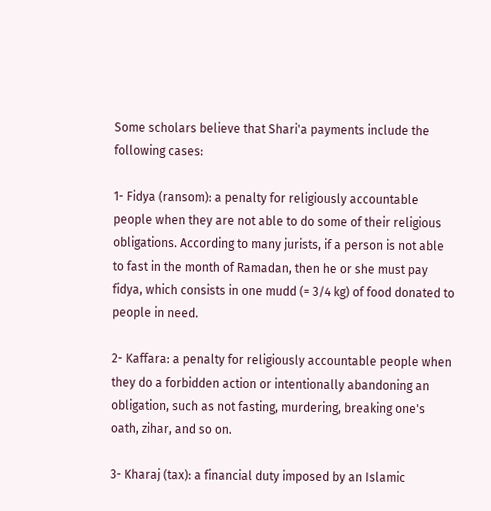Some scholars believe that Shari'a payments include the following cases:

1- Fidya (ransom): a penalty for religiously accountable people when they are not able to do some of their religious obligations. According to many jurists, if a person is not able to fast in the month of Ramadan, then he or she must pay fidya, which consists in one mudd (= 3/4 kg) of food donated to people in need.

2- Kaffara: a penalty for religiously accountable people when they do a forbidden action or intentionally abandoning an obligation, such as not fasting, murdering, breaking one's oath, zihar, and so on.

3- Kharaj (tax): a financial duty imposed by an Islamic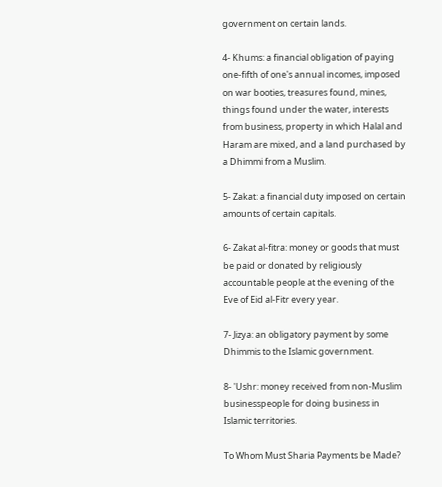government on certain lands.

4- Khums: a financial obligation of paying one-fifth of one's annual incomes, imposed on war booties, treasures found, mines, things found under the water, interests from business, property in which Halal and Haram are mixed, and a land purchased by a Dhimmi from a Muslim.

5- Zakat: a financial duty imposed on certain amounts of certain capitals.

6- Zakat al-fitra: money or goods that must be paid or donated by religiously accountable people at the evening of the Eve of Eid al-Fitr every year.

7- Jizya: an obligatory payment by some Dhimmis to the Islamic government.

8- 'Ushr: money received from non-Muslim businesspeople for doing business in Islamic territories.

To Whom Must Sharia Payments be Made?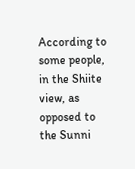According to some people, in the Shiite view, as opposed to the Sunni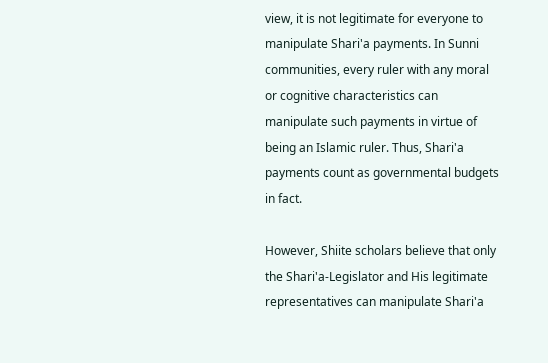view, it is not legitimate for everyone to manipulate Shari'a payments. In Sunni communities, every ruler with any moral or cognitive characteristics can manipulate such payments in virtue of being an Islamic ruler. Thus, Shari'a payments count as governmental budgets in fact.

However, Shiite scholars believe that only the Shari'a-Legislator and His legitimate representatives can manipulate Shari'a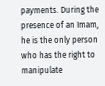payments. During the presence of an Imam, he is the only person who has the right to manipulate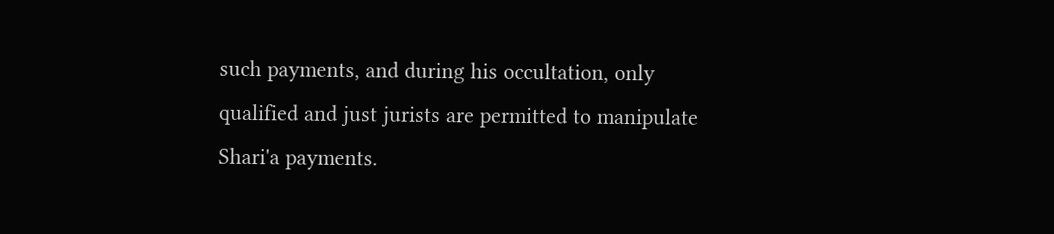such payments, and during his occultation, only qualified and just jurists are permitted to manipulate Shari'a payments.